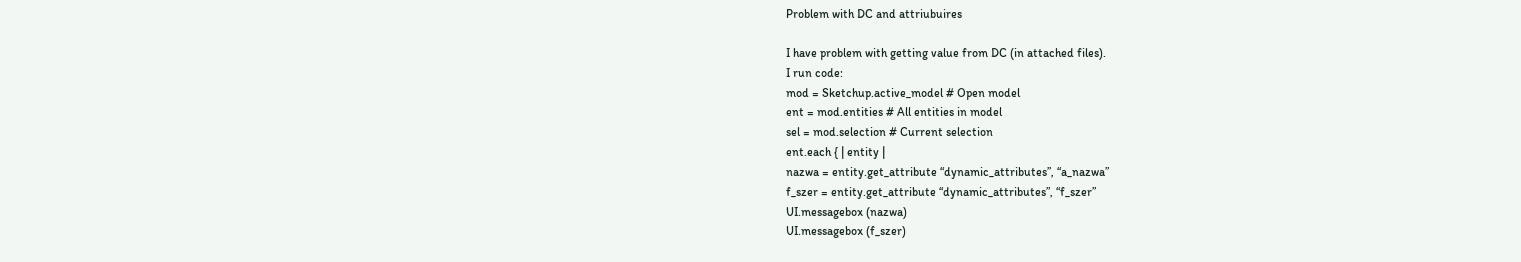Problem with DC and attriubuires

I have problem with getting value from DC (in attached files).
I run code:
mod = Sketchup.active_model # Open model
ent = mod.entities # All entities in model
sel = mod.selection # Current selection
ent.each { | entity |
nazwa = entity.get_attribute “dynamic_attributes”, “a_nazwa”
f_szer = entity.get_attribute “dynamic_attributes”, “f_szer”
UI.messagebox (nazwa)
UI.messagebox (f_szer)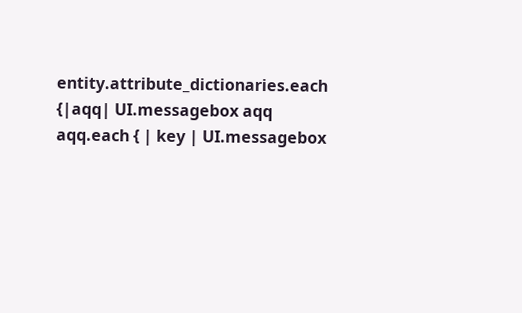entity.attribute_dictionaries.each {|aqq| UI.messagebox aqq
aqq.each { | key | UI.messagebox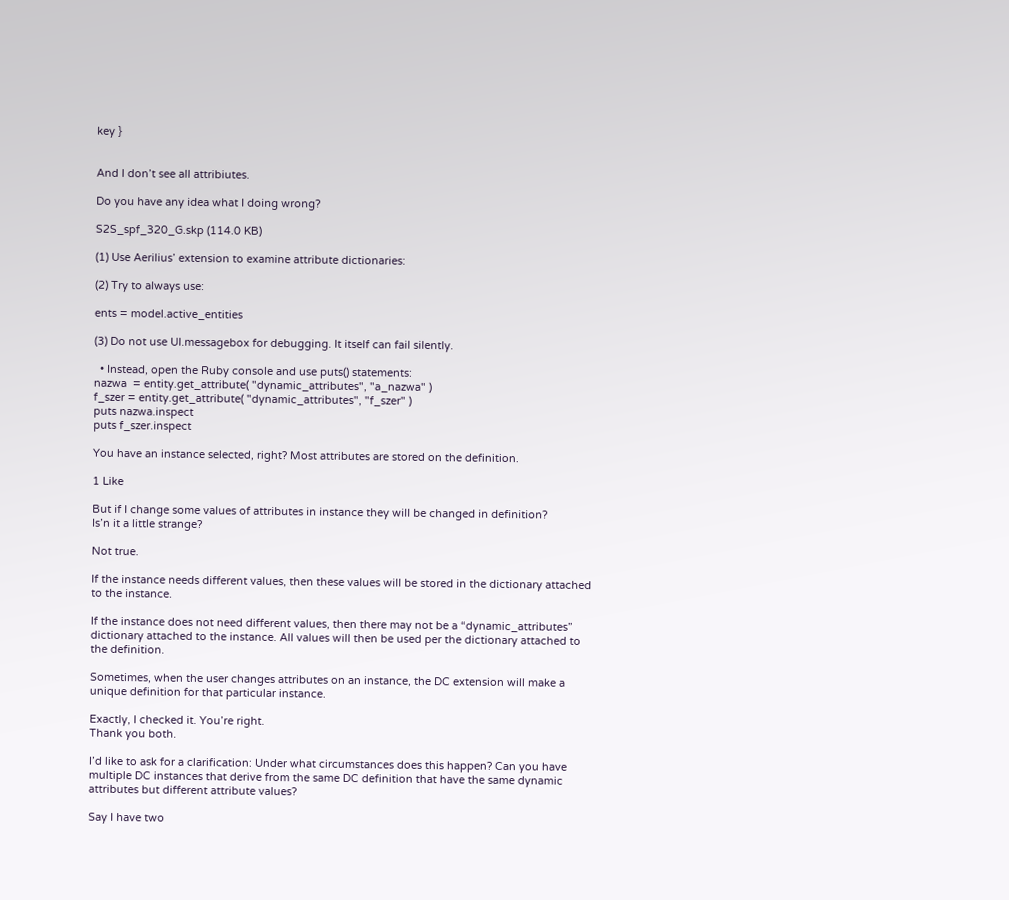key }


And I don’t see all attribiutes.

Do you have any idea what I doing wrong?

S2S_spf_320_G.skp (114.0 KB)

(1) Use Aerilius’ extension to examine attribute dictionaries:

(2) Try to always use:

ents = model.active_entities

(3) Do not use UI.messagebox for debugging. It itself can fail silently.

  • Instead, open the Ruby console and use puts() statements:
nazwa  = entity.get_attribute( "dynamic_attributes", "a_nazwa" )
f_szer = entity.get_attribute( "dynamic_attributes", "f_szer" )
puts nazwa.inspect
puts f_szer.inspect

You have an instance selected, right? Most attributes are stored on the definition.

1 Like

But if I change some values of attributes in instance they will be changed in definition?
Is’n it a little strange?

Not true.

If the instance needs different values, then these values will be stored in the dictionary attached to the instance.

If the instance does not need different values, then there may not be a “dynamic_attributes” dictionary attached to the instance. All values will then be used per the dictionary attached to the definition.

Sometimes, when the user changes attributes on an instance, the DC extension will make a unique definition for that particular instance.

Exactly, I checked it. You’re right.
Thank you both.

I’d like to ask for a clarification: Under what circumstances does this happen? Can you have multiple DC instances that derive from the same DC definition that have the same dynamic attributes but different attribute values?

Say I have two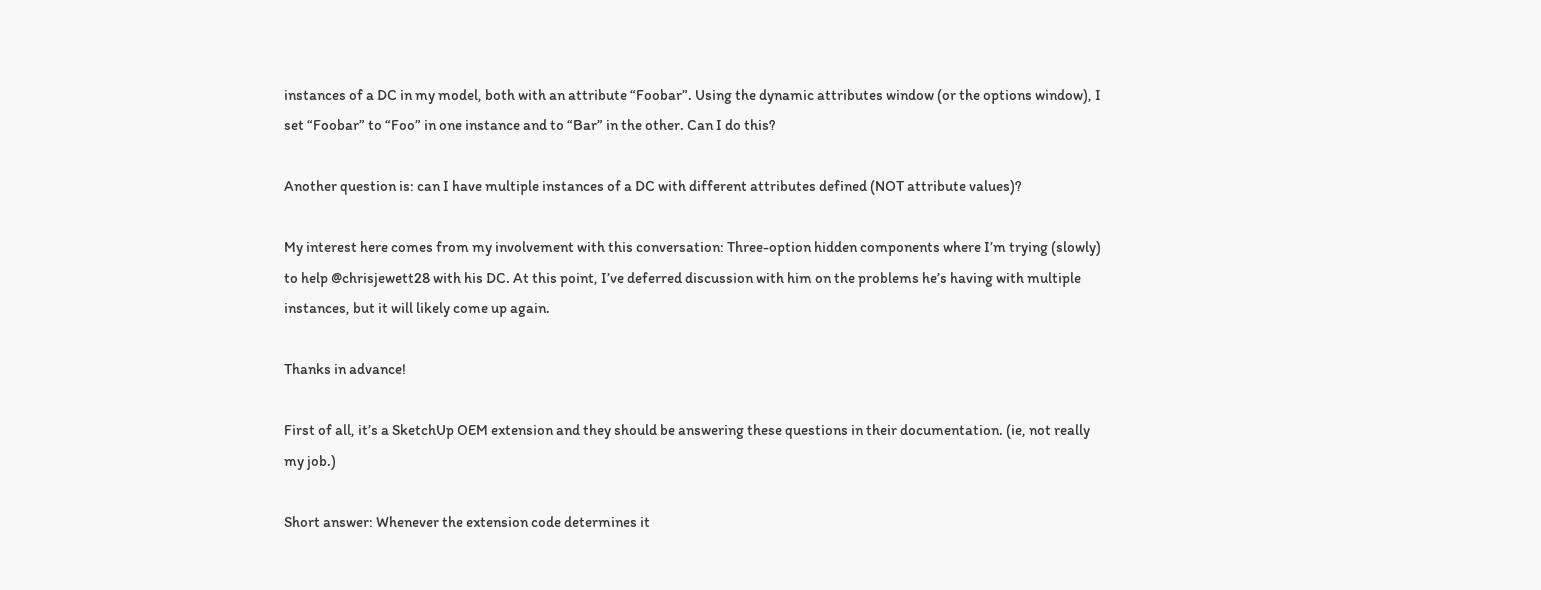instances of a DC in my model, both with an attribute “Foobar”. Using the dynamic attributes window (or the options window), I set “Foobar” to “Foo” in one instance and to “Bar” in the other. Can I do this?

Another question is: can I have multiple instances of a DC with different attributes defined (NOT attribute values)?

My interest here comes from my involvement with this conversation: Three-option hidden components where I’m trying (slowly) to help @chrisjewett28 with his DC. At this point, I’ve deferred discussion with him on the problems he’s having with multiple instances, but it will likely come up again.

Thanks in advance!

First of all, it’s a SketchUp OEM extension and they should be answering these questions in their documentation. (ie, not really my job.)

Short answer: Whenever the extension code determines it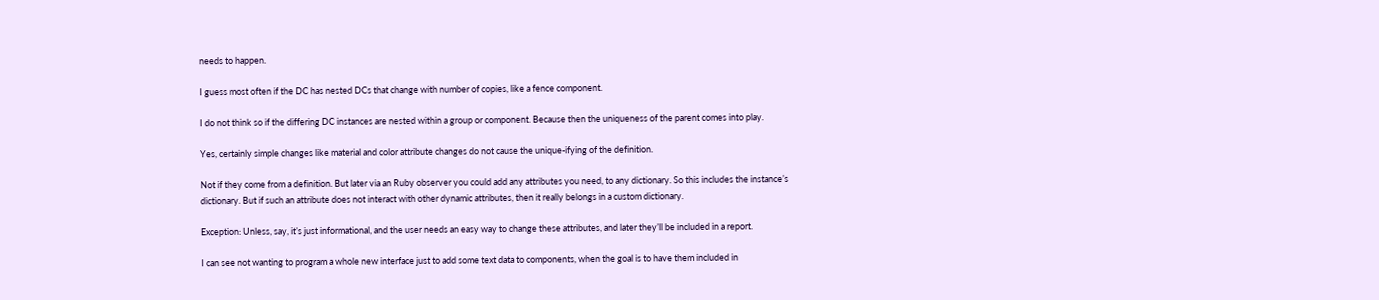needs to happen.

I guess most often if the DC has nested DCs that change with number of copies, like a fence component.

I do not think so if the differing DC instances are nested within a group or component. Because then the uniqueness of the parent comes into play.

Yes, certainly simple changes like material and color attribute changes do not cause the unique-ifying of the definition.

Not if they come from a definition. But later via an Ruby observer you could add any attributes you need, to any dictionary. So this includes the instance’s dictionary. But if such an attribute does not interact with other dynamic attributes, then it really belongs in a custom dictionary.

Exception: Unless, say, it’s just informational, and the user needs an easy way to change these attributes, and later they’ll be included in a report.

I can see not wanting to program a whole new interface just to add some text data to components, when the goal is to have them included in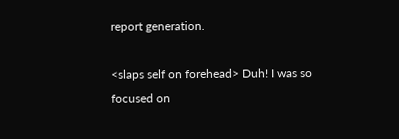report generation.

<slaps self on forehead> Duh! I was so focused on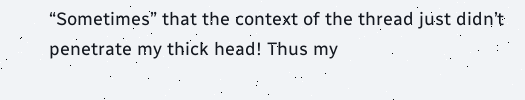“Sometimes” that the context of the thread just didn’t penetrate my thick head! Thus my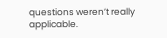questions weren’t really applicable.